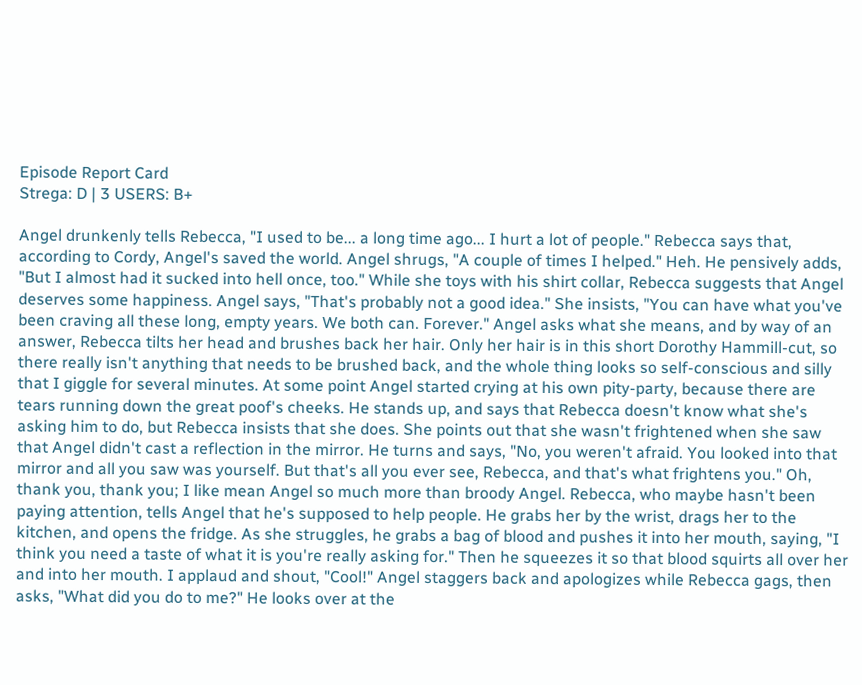Episode Report Card
Strega: D | 3 USERS: B+

Angel drunkenly tells Rebecca, "I used to be... a long time ago... I hurt a lot of people." Rebecca says that, according to Cordy, Angel's saved the world. Angel shrugs, "A couple of times I helped." Heh. He pensively adds, "But I almost had it sucked into hell once, too." While she toys with his shirt collar, Rebecca suggests that Angel deserves some happiness. Angel says, "That's probably not a good idea." She insists, "You can have what you've been craving all these long, empty years. We both can. Forever." Angel asks what she means, and by way of an answer, Rebecca tilts her head and brushes back her hair. Only her hair is in this short Dorothy Hammill-cut, so there really isn't anything that needs to be brushed back, and the whole thing looks so self-conscious and silly that I giggle for several minutes. At some point Angel started crying at his own pity-party, because there are tears running down the great poof's cheeks. He stands up, and says that Rebecca doesn't know what she's asking him to do, but Rebecca insists that she does. She points out that she wasn't frightened when she saw that Angel didn't cast a reflection in the mirror. He turns and says, "No, you weren't afraid. You looked into that mirror and all you saw was yourself. But that's all you ever see, Rebecca, and that's what frightens you." Oh, thank you, thank you; I like mean Angel so much more than broody Angel. Rebecca, who maybe hasn't been paying attention, tells Angel that he's supposed to help people. He grabs her by the wrist, drags her to the kitchen, and opens the fridge. As she struggles, he grabs a bag of blood and pushes it into her mouth, saying, "I think you need a taste of what it is you're really asking for." Then he squeezes it so that blood squirts all over her and into her mouth. I applaud and shout, "Cool!" Angel staggers back and apologizes while Rebecca gags, then asks, "What did you do to me?" He looks over at the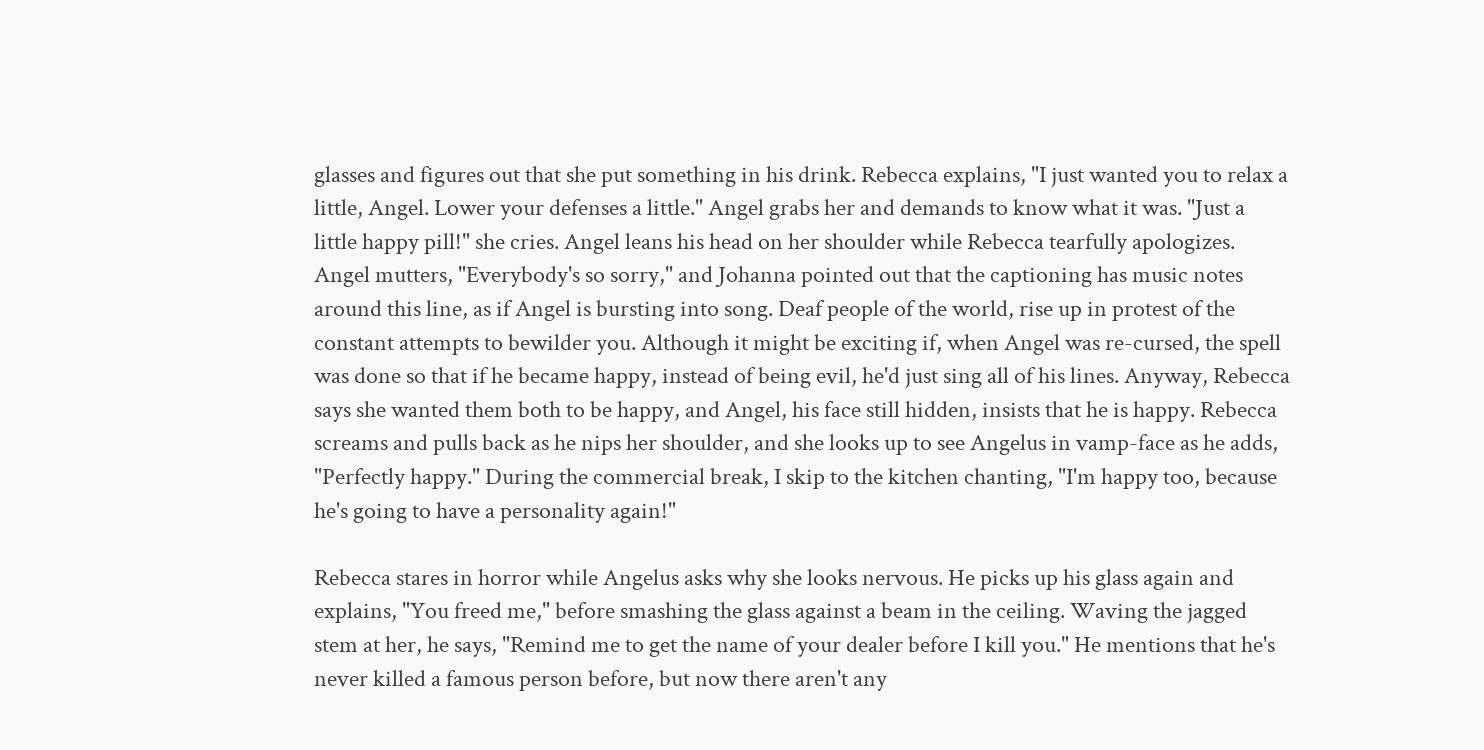glasses and figures out that she put something in his drink. Rebecca explains, "I just wanted you to relax a little, Angel. Lower your defenses a little." Angel grabs her and demands to know what it was. "Just a little happy pill!" she cries. Angel leans his head on her shoulder while Rebecca tearfully apologizes. Angel mutters, "Everybody's so sorry," and Johanna pointed out that the captioning has music notes around this line, as if Angel is bursting into song. Deaf people of the world, rise up in protest of the constant attempts to bewilder you. Although it might be exciting if, when Angel was re-cursed, the spell was done so that if he became happy, instead of being evil, he'd just sing all of his lines. Anyway, Rebecca says she wanted them both to be happy, and Angel, his face still hidden, insists that he is happy. Rebecca screams and pulls back as he nips her shoulder, and she looks up to see Angelus in vamp-face as he adds, "Perfectly happy." During the commercial break, I skip to the kitchen chanting, "I'm happy too, because he's going to have a personality again!"

Rebecca stares in horror while Angelus asks why she looks nervous. He picks up his glass again and explains, "You freed me," before smashing the glass against a beam in the ceiling. Waving the jagged stem at her, he says, "Remind me to get the name of your dealer before I kill you." He mentions that he's never killed a famous person before, but now there aren't any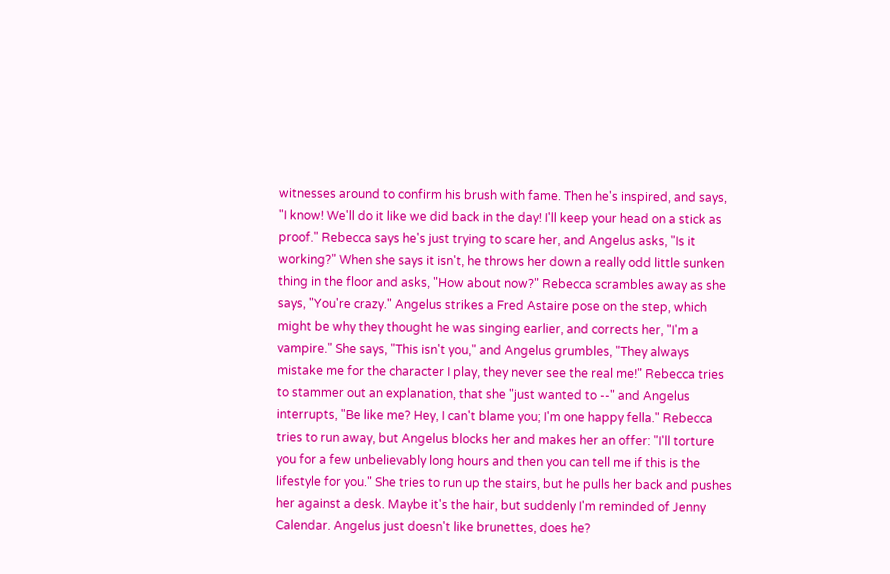witnesses around to confirm his brush with fame. Then he's inspired, and says, "I know! We'll do it like we did back in the day! I'll keep your head on a stick as proof." Rebecca says he's just trying to scare her, and Angelus asks, "Is it working?" When she says it isn't, he throws her down a really odd little sunken thing in the floor and asks, "How about now?" Rebecca scrambles away as she says, "You're crazy." Angelus strikes a Fred Astaire pose on the step, which might be why they thought he was singing earlier, and corrects her, "I'm a vampire." She says, "This isn't you," and Angelus grumbles, "They always mistake me for the character I play, they never see the real me!" Rebecca tries to stammer out an explanation, that she "just wanted to --" and Angelus interrupts, "Be like me? Hey, I can't blame you; I'm one happy fella." Rebecca tries to run away, but Angelus blocks her and makes her an offer: "I'll torture you for a few unbelievably long hours and then you can tell me if this is the lifestyle for you." She tries to run up the stairs, but he pulls her back and pushes her against a desk. Maybe it's the hair, but suddenly I'm reminded of Jenny Calendar. Angelus just doesn't like brunettes, does he?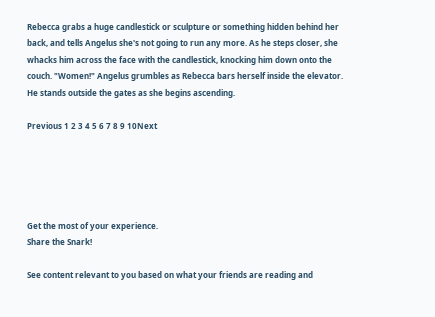Rebecca grabs a huge candlestick or sculpture or something hidden behind her back, and tells Angelus she's not going to run any more. As he steps closer, she whacks him across the face with the candlestick, knocking him down onto the couch. "Women!" Angelus grumbles as Rebecca bars herself inside the elevator. He stands outside the gates as she begins ascending.

Previous 1 2 3 4 5 6 7 8 9 10Next





Get the most of your experience.
Share the Snark!

See content relevant to you based on what your friends are reading and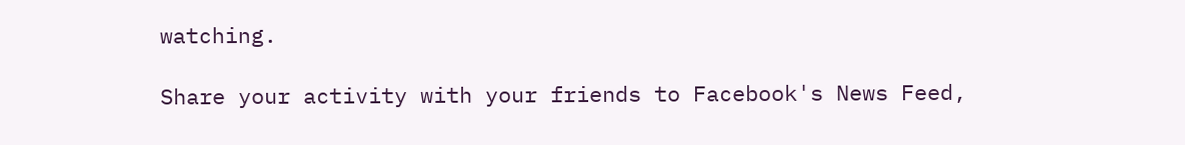watching.

Share your activity with your friends to Facebook's News Feed,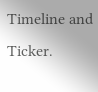Timeline and Ticker.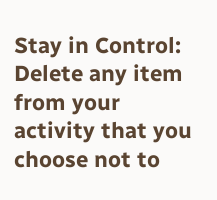Stay in Control: Delete any item from your activity that you choose not to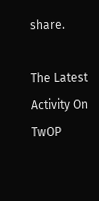share.

The Latest Activity On TwOP